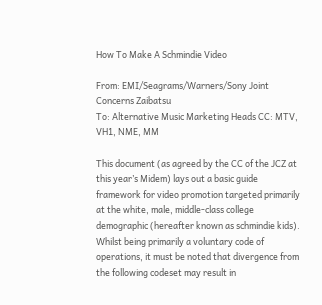How To Make A Schmindie Video

From: EMI/Seagrams/Warners/Sony Joint Concerns Zaibatsu
To: Alternative Music Marketing Heads CC: MTV, VH1, NME, MM

This document (as agreed by the CC of the JCZ at this year’s Midem) lays out a basic guide framework for video promotion targeted primarily at the white, male, middle-class college demographic (hereafter known as schmindie kids). Whilst being primarily a voluntary code of operations, it must be noted that divergence from the following codeset may result in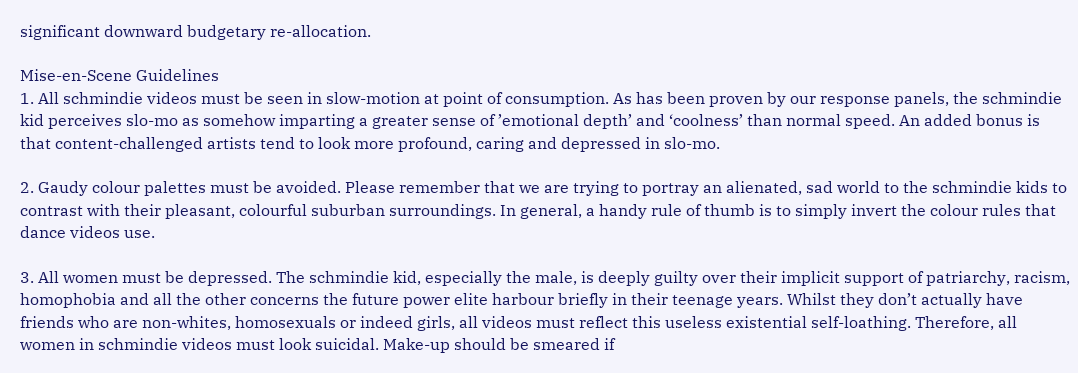significant downward budgetary re-allocation.

Mise-en-Scene Guidelines
1. All schmindie videos must be seen in slow-motion at point of consumption. As has been proven by our response panels, the schmindie kid perceives slo-mo as somehow imparting a greater sense of ’emotional depth’ and ‘coolness’ than normal speed. An added bonus is that content-challenged artists tend to look more profound, caring and depressed in slo-mo.

2. Gaudy colour palettes must be avoided. Please remember that we are trying to portray an alienated, sad world to the schmindie kids to contrast with their pleasant, colourful suburban surroundings. In general, a handy rule of thumb is to simply invert the colour rules that dance videos use.

3. All women must be depressed. The schmindie kid, especially the male, is deeply guilty over their implicit support of patriarchy, racism, homophobia and all the other concerns the future power elite harbour briefly in their teenage years. Whilst they don’t actually have friends who are non-whites, homosexuals or indeed girls, all videos must reflect this useless existential self-loathing. Therefore, all women in schmindie videos must look suicidal. Make-up should be smeared if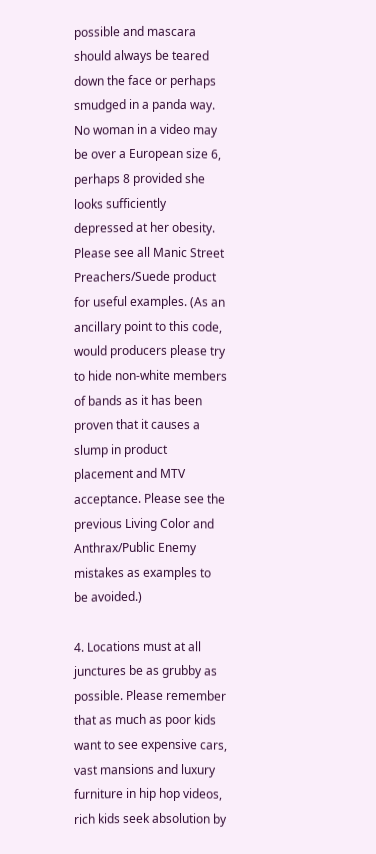possible and mascara should always be teared down the face or perhaps smudged in a panda way. No woman in a video may be over a European size 6, perhaps 8 provided she looks sufficiently depressed at her obesity. Please see all Manic Street Preachers/Suede product for useful examples. (As an ancillary point to this code, would producers please try to hide non-white members of bands as it has been proven that it causes a slump in product placement and MTV acceptance. Please see the previous Living Color and Anthrax/Public Enemy mistakes as examples to be avoided.)

4. Locations must at all junctures be as grubby as possible. Please remember that as much as poor kids want to see expensive cars, vast mansions and luxury furniture in hip hop videos, rich kids seek absolution by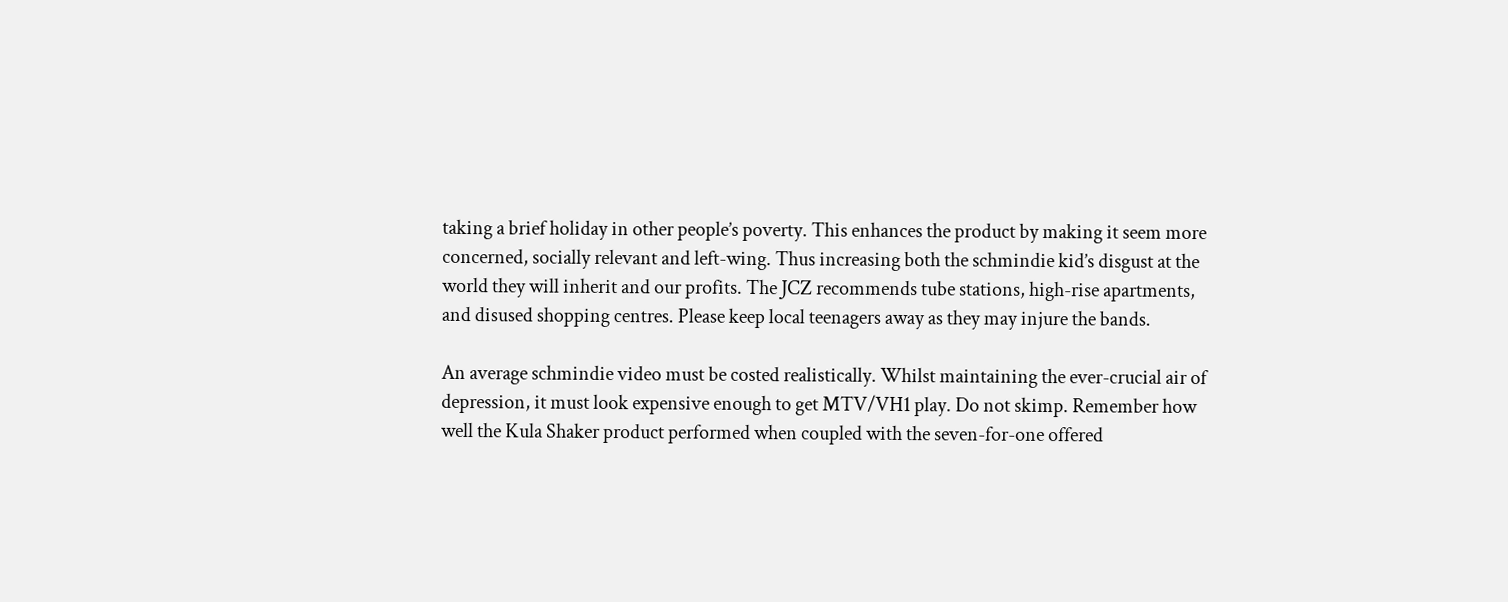taking a brief holiday in other people’s poverty. This enhances the product by making it seem more concerned, socially relevant and left-wing. Thus increasing both the schmindie kid’s disgust at the world they will inherit and our profits. The JCZ recommends tube stations, high-rise apartments, and disused shopping centres. Please keep local teenagers away as they may injure the bands.

An average schmindie video must be costed realistically. Whilst maintaining the ever-crucial air of depression, it must look expensive enough to get MTV/VH1 play. Do not skimp. Remember how well the Kula Shaker product performed when coupled with the seven-for-one offered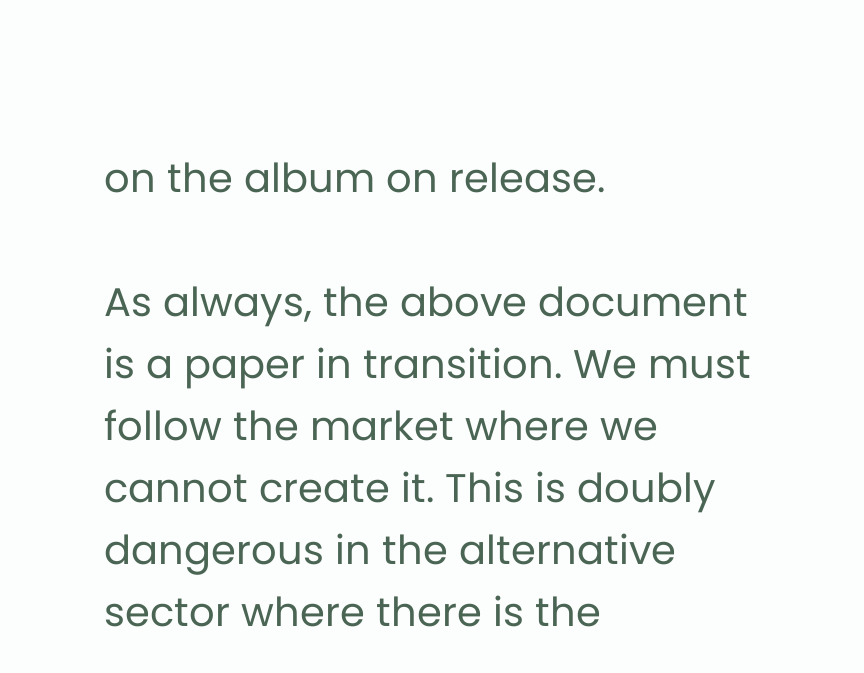on the album on release.

As always, the above document is a paper in transition. We must follow the market where we cannot create it. This is doubly dangerous in the alternative sector where there is the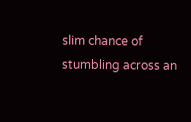slim chance of stumbling across an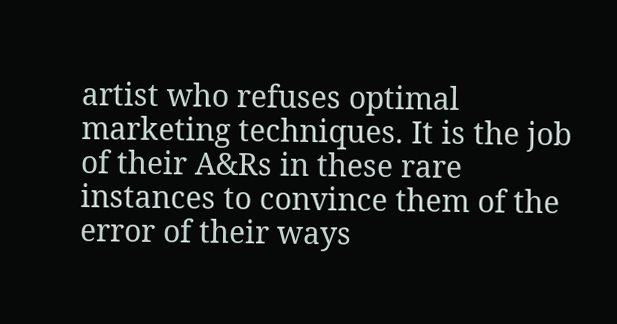artist who refuses optimal marketing techniques. It is the job of their A&Rs in these rare instances to convince them of the error of their ways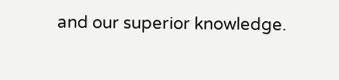and our superior knowledge.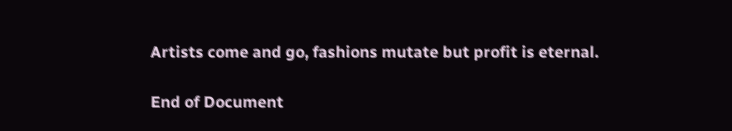Artists come and go, fashions mutate but profit is eternal.

End of Document